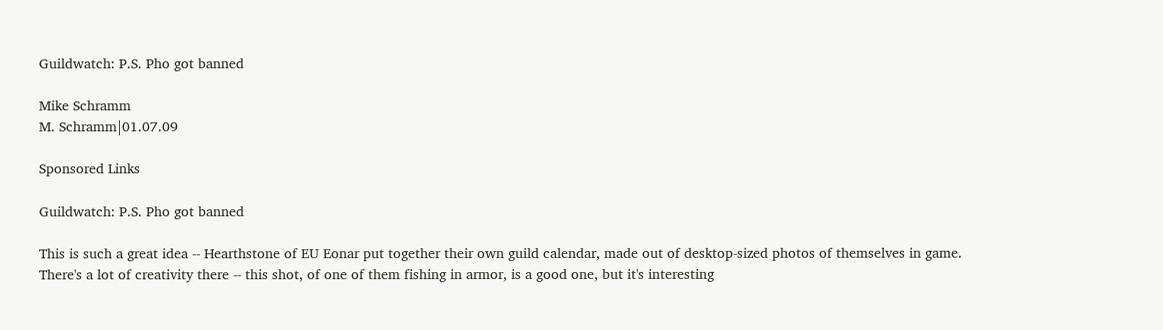Guildwatch: P.S. Pho got banned

Mike Schramm
M. Schramm|01.07.09

Sponsored Links

Guildwatch: P.S. Pho got banned

This is such a great idea -- Hearthstone of EU Eonar put together their own guild calendar, made out of desktop-sized photos of themselves in game. There's a lot of creativity there -- this shot, of one of them fishing in armor, is a good one, but it's interesting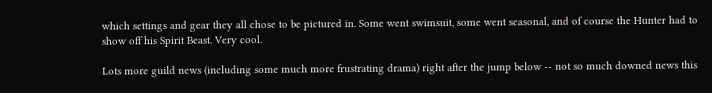which settings and gear they all chose to be pictured in. Some went swimsuit, some went seasonal, and of course the Hunter had to show off his Spirit Beast. Very cool.

Lots more guild news (including some much more frustrating drama) right after the jump below -- not so much downed news this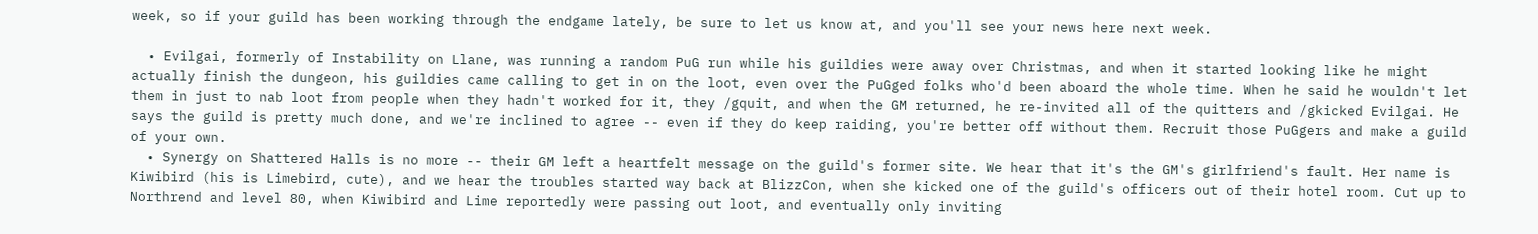week, so if your guild has been working through the endgame lately, be sure to let us know at, and you'll see your news here next week.

  • Evilgai, formerly of Instability on Llane, was running a random PuG run while his guildies were away over Christmas, and when it started looking like he might actually finish the dungeon, his guildies came calling to get in on the loot, even over the PuGged folks who'd been aboard the whole time. When he said he wouldn't let them in just to nab loot from people when they hadn't worked for it, they /gquit, and when the GM returned, he re-invited all of the quitters and /gkicked Evilgai. He says the guild is pretty much done, and we're inclined to agree -- even if they do keep raiding, you're better off without them. Recruit those PuGgers and make a guild of your own.
  • Synergy on Shattered Halls is no more -- their GM left a heartfelt message on the guild's former site. We hear that it's the GM's girlfriend's fault. Her name is Kiwibird (his is Limebird, cute), and we hear the troubles started way back at BlizzCon, when she kicked one of the guild's officers out of their hotel room. Cut up to Northrend and level 80, when Kiwibird and Lime reportedly were passing out loot, and eventually only inviting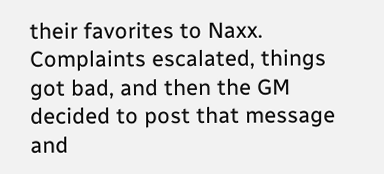their favorites to Naxx. Complaints escalated, things got bad, and then the GM decided to post that message and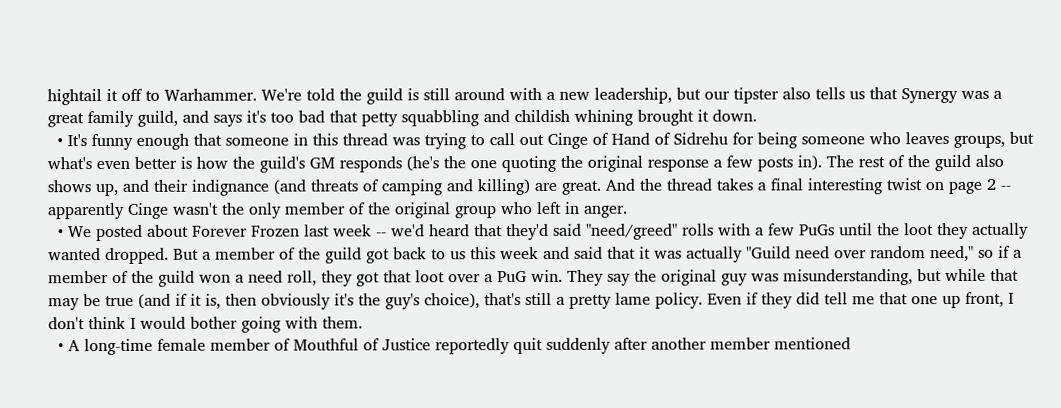hightail it off to Warhammer. We're told the guild is still around with a new leadership, but our tipster also tells us that Synergy was a great family guild, and says it's too bad that petty squabbling and childish whining brought it down.
  • It's funny enough that someone in this thread was trying to call out Cinge of Hand of Sidrehu for being someone who leaves groups, but what's even better is how the guild's GM responds (he's the one quoting the original response a few posts in). The rest of the guild also shows up, and their indignance (and threats of camping and killing) are great. And the thread takes a final interesting twist on page 2 -- apparently Cinge wasn't the only member of the original group who left in anger.
  • We posted about Forever Frozen last week -- we'd heard that they'd said "need/greed" rolls with a few PuGs until the loot they actually wanted dropped. But a member of the guild got back to us this week and said that it was actually "Guild need over random need," so if a member of the guild won a need roll, they got that loot over a PuG win. They say the original guy was misunderstanding, but while that may be true (and if it is, then obviously it's the guy's choice), that's still a pretty lame policy. Even if they did tell me that one up front, I don't think I would bother going with them.
  • A long-time female member of Mouthful of Justice reportedly quit suddenly after another member mentioned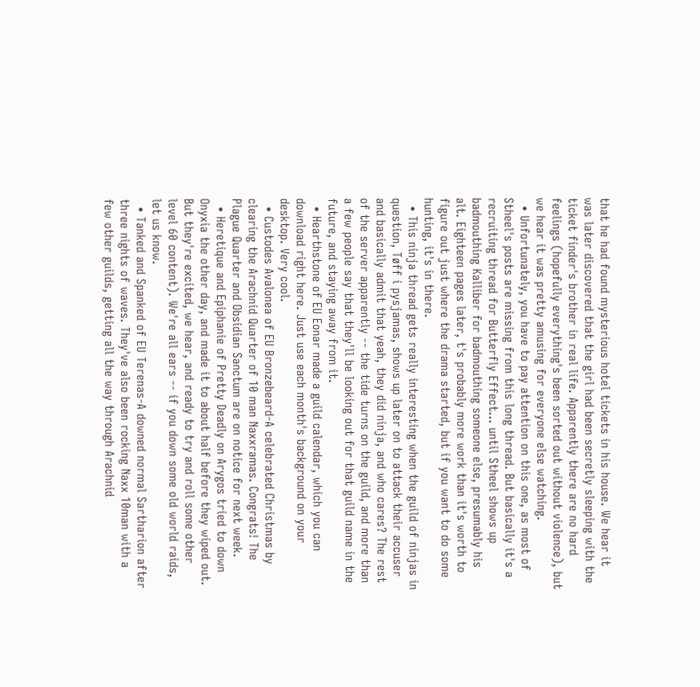that he had found mysterious hotel tickets in his house. We hear it was later discovered that the girl had been secretly sleeping with the ticket finder's brother in real life. Apparently there are no hard feelings (hopefully everything's been sorted out without violence), but we hear it was pretty amusing for everyone else watching.
  • Unfortunately, you have to pay attention on this one, as most of Stheel's posts are missing from this long thread. But basically it's a recruiting thread for Butterfly Effect... until Stheel shows up badmouthing Kalliber for badmouthing someone else, presumably his alt. Eighteen pages later, t's probably more work than it's worth to figure out just where the drama started, but if you want to do some hunting, it's in there.
  • This ninja thread gets really interesting when the guild of ninjas in question, Tøff i pysjamas, shows up later on to attack their accuser and basically admit that yeah, they did ninja, and who cares? The rest of the server apparently -- the tide turns on the guild, and more than a few people say that they'll be looking out for that guild name in the future, and staying away from it.
  • Hearthstone of EU Eonar made a guild calendar, which you can download right here. Just use each month's background on your desktop. Very cool.
  • Custodes Avalonea of EU Bronzebeard-A celebrated Christmas by clearing the Arachnid Quarter of 10 man Naxxramas. Congrats! The Plague Quarter and Obsidian Sanctum are on notice for next week.
  • Heretique and Epiphanie of Pretty Deadly on Arygos tried to down Onyxia the other day, and made it to about half before they wiped out. But they're excited, we hear, and ready to try and roll some other level 60 content). We're all ears -- if you down some old world raids, let us know.
  • Tanked and Spanked of EU Terenas-A downed normal Sartharion after three nights of waves. They've also been rocking Naxx 10man with a few other guilds, getting all the way through Arachnid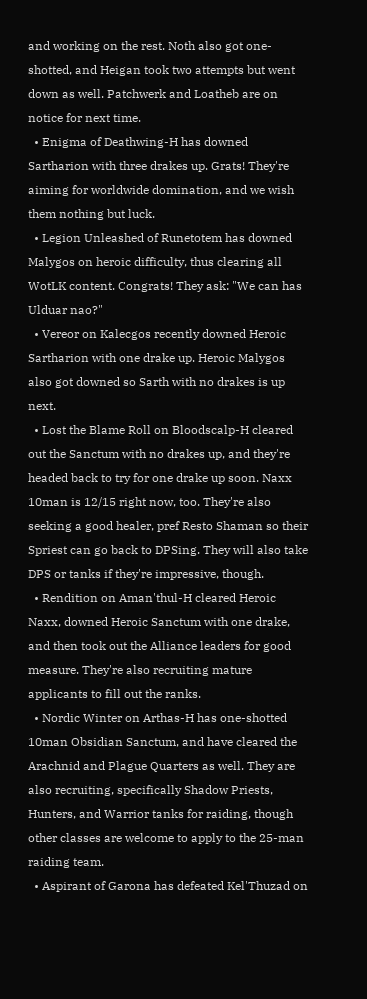and working on the rest. Noth also got one-shotted, and Heigan took two attempts but went down as well. Patchwerk and Loatheb are on notice for next time.
  • Enigma of Deathwing-H has downed Sartharion with three drakes up. Grats! They're aiming for worldwide domination, and we wish them nothing but luck.
  • Legion Unleashed of Runetotem has downed Malygos on heroic difficulty, thus clearing all WotLK content. Congrats! They ask: "We can has Ulduar nao?"
  • Vereor on Kalecgos recently downed Heroic Sartharion with one drake up. Heroic Malygos also got downed so Sarth with no drakes is up next.
  • Lost the Blame Roll on Bloodscalp-H cleared out the Sanctum with no drakes up, and they're headed back to try for one drake up soon. Naxx 10man is 12/15 right now, too. They're also seeking a good healer, pref Resto Shaman so their Spriest can go back to DPSing. They will also take DPS or tanks if they're impressive, though.
  • Rendition on Aman'thul-H cleared Heroic Naxx, downed Heroic Sanctum with one drake, and then took out the Alliance leaders for good measure. They're also recruiting mature applicants to fill out the ranks.
  • Nordic Winter on Arthas-H has one-shotted 10man Obsidian Sanctum, and have cleared the Arachnid and Plague Quarters as well. They are also recruiting, specifically Shadow Priests, Hunters, and Warrior tanks for raiding, though other classes are welcome to apply to the 25-man raiding team.
  • Aspirant of Garona has defeated Kel'Thuzad on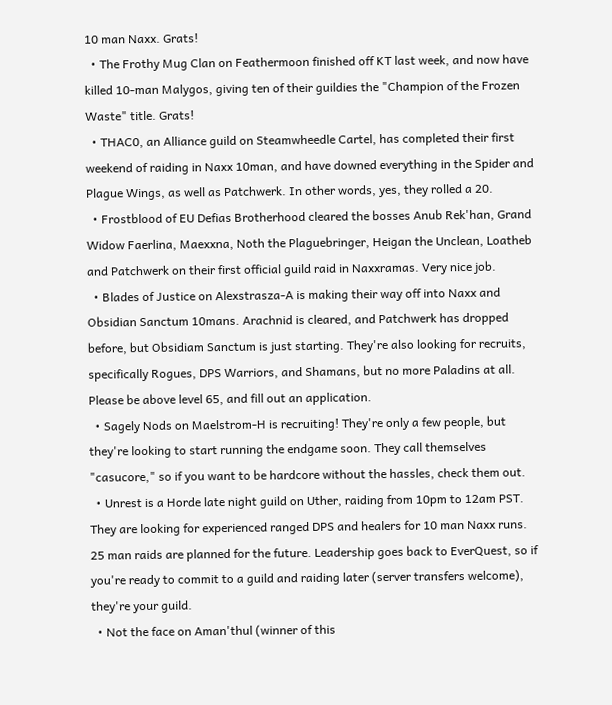10 man Naxx. Grats!
  • The Frothy Mug Clan on Feathermoon finished off KT last week, and now have killed 10-man Malygos, giving ten of their guildies the "Champion of the Frozen Waste" title. Grats!
  • THAC0, an Alliance guild on Steamwheedle Cartel, has completed their first weekend of raiding in Naxx 10man, and have downed everything in the Spider and Plague Wings, as well as Patchwerk. In other words, yes, they rolled a 20.
  • Frostblood of EU Defias Brotherhood cleared the bosses Anub Rek'han, Grand Widow Faerlina, Maexxna, Noth the Plaguebringer, Heigan the Unclean, Loatheb and Patchwerk on their first official guild raid in Naxxramas. Very nice job.
  • Blades of Justice on Alexstrasza-A is making their way off into Naxx and Obsidian Sanctum 10mans. Arachnid is cleared, and Patchwerk has dropped before, but Obsidiam Sanctum is just starting. They're also looking for recruits, specifically Rogues, DPS Warriors, and Shamans, but no more Paladins at all. Please be above level 65, and fill out an application.
  • Sagely Nods on Maelstrom-H is recruiting! They're only a few people, but they're looking to start running the endgame soon. They call themselves "casucore," so if you want to be hardcore without the hassles, check them out.
  • Unrest is a Horde late night guild on Uther, raiding from 10pm to 12am PST. They are looking for experienced ranged DPS and healers for 10 man Naxx runs. 25 man raids are planned for the future. Leadership goes back to EverQuest, so if you're ready to commit to a guild and raiding later (server transfers welcome), they're your guild.
  • Not the face on Aman'thul (winner of this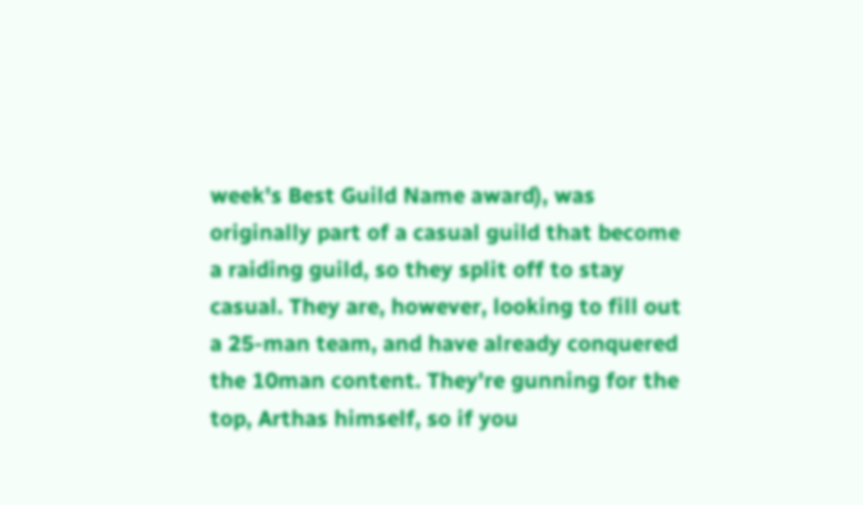week's Best Guild Name award), was originally part of a casual guild that become a raiding guild, so they split off to stay casual. They are, however, looking to fill out a 25-man team, and have already conquered the 10man content. They're gunning for the top, Arthas himself, so if you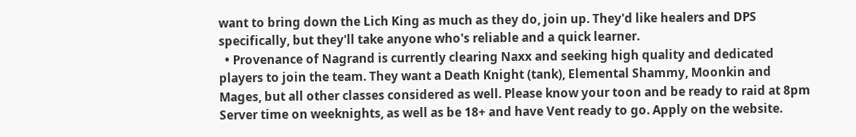want to bring down the Lich King as much as they do, join up. They'd like healers and DPS specifically, but they'll take anyone who's reliable and a quick learner.
  • Provenance of Nagrand is currently clearing Naxx and seeking high quality and dedicated players to join the team. They want a Death Knight (tank), Elemental Shammy, Moonkin and Mages, but all other classes considered as well. Please know your toon and be ready to raid at 8pm Server time on weeknights, as well as be 18+ and have Vent ready to go. Apply on the website.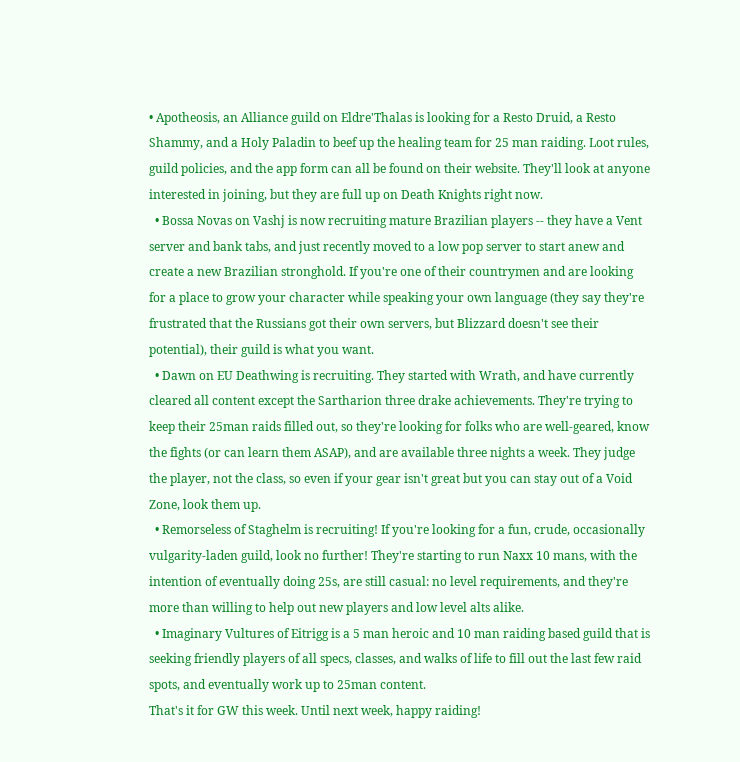• Apotheosis, an Alliance guild on Eldre'Thalas is looking for a Resto Druid, a Resto Shammy, and a Holy Paladin to beef up the healing team for 25 man raiding. Loot rules, guild policies, and the app form can all be found on their website. They'll look at anyone interested in joining, but they are full up on Death Knights right now.
  • Bossa Novas on Vashj is now recruiting mature Brazilian players -- they have a Vent server and bank tabs, and just recently moved to a low pop server to start anew and create a new Brazilian stronghold. If you're one of their countrymen and are looking for a place to grow your character while speaking your own language (they say they're frustrated that the Russians got their own servers, but Blizzard doesn't see their potential), their guild is what you want.
  • Dawn on EU Deathwing is recruiting. They started with Wrath, and have currently cleared all content except the Sartharion three drake achievements. They're trying to keep their 25man raids filled out, so they're looking for folks who are well-geared, know the fights (or can learn them ASAP), and are available three nights a week. They judge the player, not the class, so even if your gear isn't great but you can stay out of a Void Zone, look them up.
  • Remorseless of Staghelm is recruiting! If you're looking for a fun, crude, occasionally vulgarity-laden guild, look no further! They're starting to run Naxx 10 mans, with the intention of eventually doing 25s, are still casual: no level requirements, and they're more than willing to help out new players and low level alts alike.
  • Imaginary Vultures of Eitrigg is a 5 man heroic and 10 man raiding based guild that is seeking friendly players of all specs, classes, and walks of life to fill out the last few raid spots, and eventually work up to 25man content.
That's it for GW this week. Until next week, happy raiding!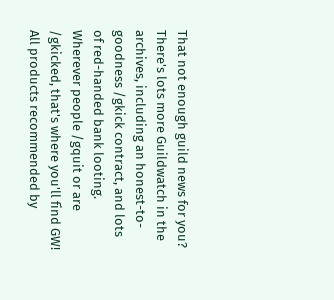That not enough guild news for you? There's lots more Guildwatch in the archives, including an honest-to-goodness /gkick contract, and lots of red-handed bank looting. Wherever people /gquit or are /gkicked, that's where you'll find GW!
All products recommended by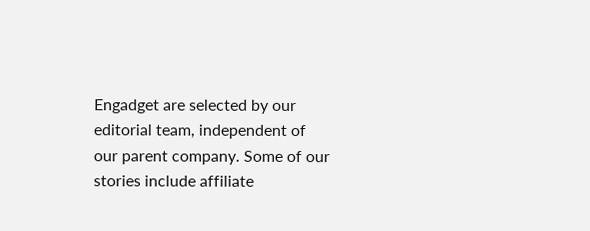Engadget are selected by our editorial team, independent of our parent company. Some of our stories include affiliate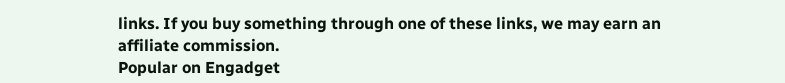links. If you buy something through one of these links, we may earn an affiliate commission.
Popular on Engadget